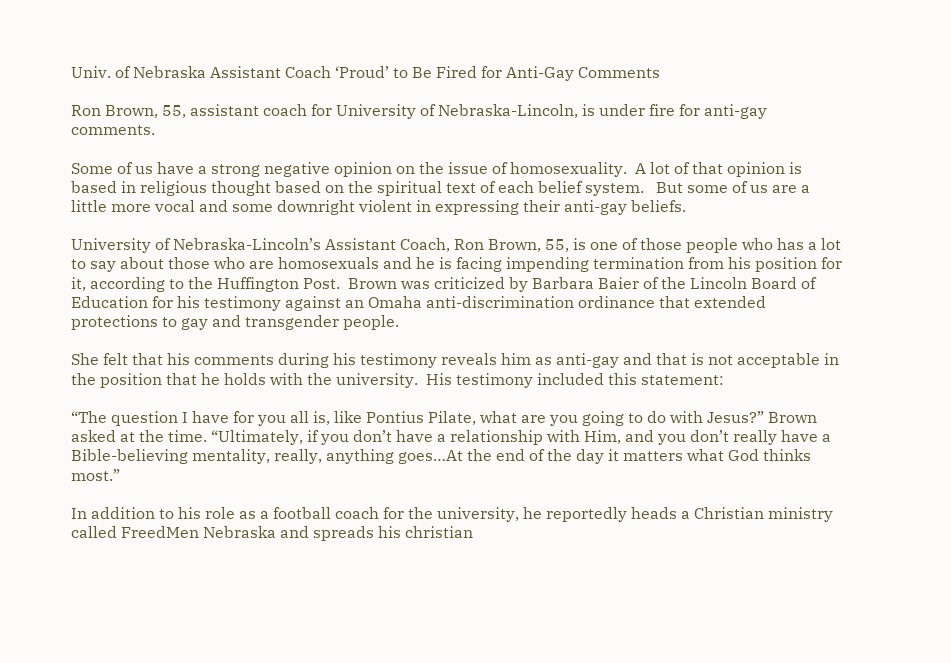Univ. of Nebraska Assistant Coach ‘Proud’ to Be Fired for Anti-Gay Comments

Ron Brown, 55, assistant coach for University of Nebraska-Lincoln, is under fire for anti-gay comments.

Some of us have a strong negative opinion on the issue of homosexuality.  A lot of that opinion is based in religious thought based on the spiritual text of each belief system.   But some of us are a little more vocal and some downright violent in expressing their anti-gay beliefs.

University of Nebraska-Lincoln’s Assistant Coach, Ron Brown, 55, is one of those people who has a lot to say about those who are homosexuals and he is facing impending termination from his position for it, according to the Huffington Post.  Brown was criticized by Barbara Baier of the Lincoln Board of Education for his testimony against an Omaha anti-discrimination ordinance that extended protections to gay and transgender people.

She felt that his comments during his testimony reveals him as anti-gay and that is not acceptable in the position that he holds with the university.  His testimony included this statement:

“The question I have for you all is, like Pontius Pilate, what are you going to do with Jesus?” Brown asked at the time. “Ultimately, if you don’t have a relationship with Him, and you don’t really have a Bible-believing mentality, really, anything goes…At the end of the day it matters what God thinks most.”

In addition to his role as a football coach for the university, he reportedly heads a Christian ministry called FreedMen Nebraska and spreads his christian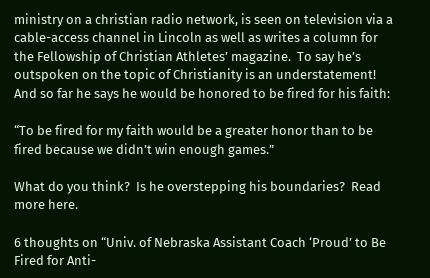ministry on a christian radio network, is seen on television via a cable-access channel in Lincoln as well as writes a column for the Fellowship of Christian Athletes’ magazine.  To say he’s outspoken on the topic of Christianity is an understatement!  And so far he says he would be honored to be fired for his faith:

“To be fired for my faith would be a greater honor than to be fired because we didn’t win enough games.”

What do you think?  Is he overstepping his boundaries?  Read more here.

6 thoughts on “Univ. of Nebraska Assistant Coach ‘Proud’ to Be Fired for Anti-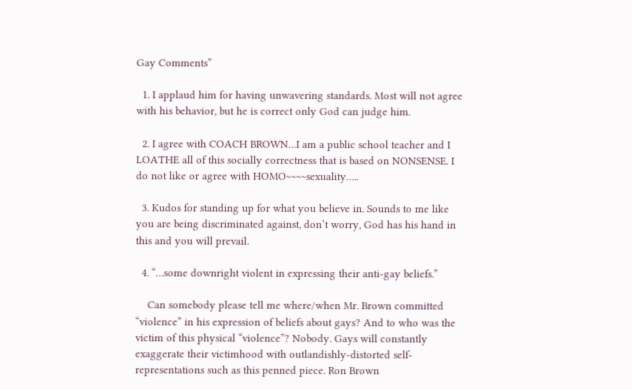Gay Comments”

  1. I applaud him for having unwavering standards. Most will not agree with his behavior, but he is correct only God can judge him.

  2. I agree with COACH BROWN…I am a public school teacher and I LOATHE all of this socially correctness that is based on NONSENSE. I do not like or agree with HOMO~~~~sexuality…..

  3. Kudos for standing up for what you believe in. Sounds to me like you are being discriminated against, don’t worry, God has his hand in this and you will prevail.

  4. “…some downright violent in expressing their anti-gay beliefs.”

    Can somebody please tell me where/when Mr. Brown committed “violence” in his expression of beliefs about gays? And to who was the victim of this physical “violence”? Nobody. Gays will constantly exaggerate their victimhood with outlandishly-distorted self-representations such as this penned piece. Ron Brown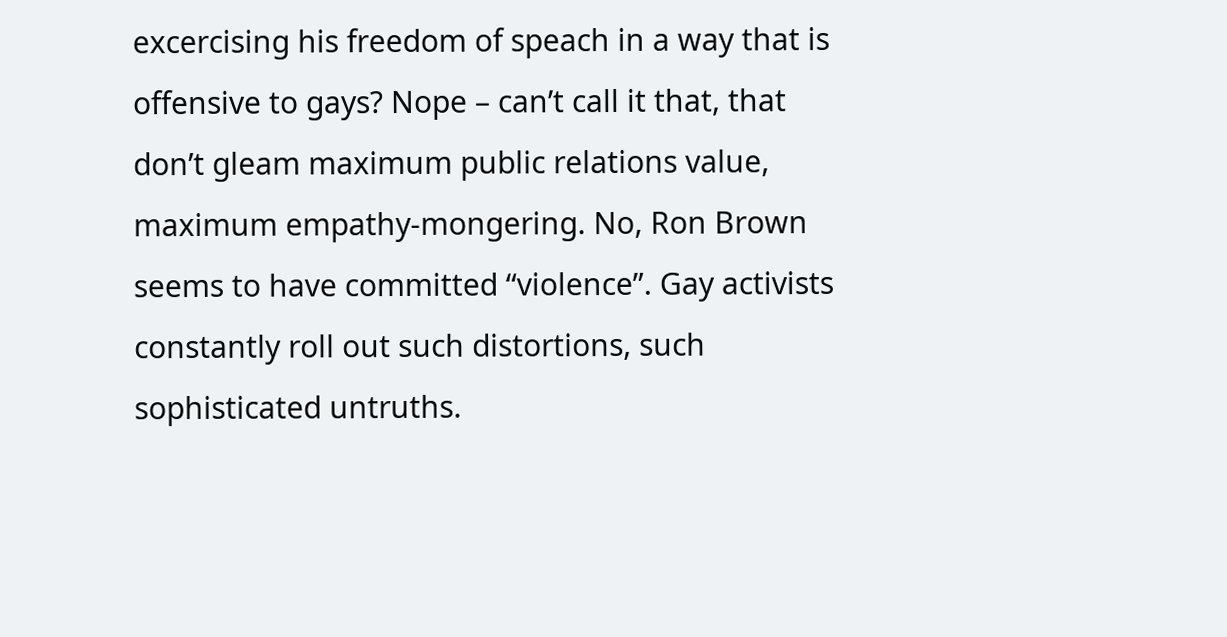excercising his freedom of speach in a way that is offensive to gays? Nope – can’t call it that, that don’t gleam maximum public relations value, maximum empathy-mongering. No, Ron Brown seems to have committed “violence”. Gay activists constantly roll out such distortions, such sophisticated untruths.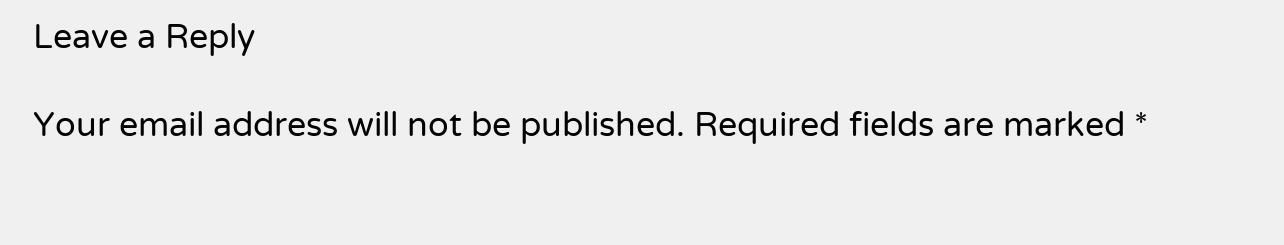Leave a Reply

Your email address will not be published. Required fields are marked *